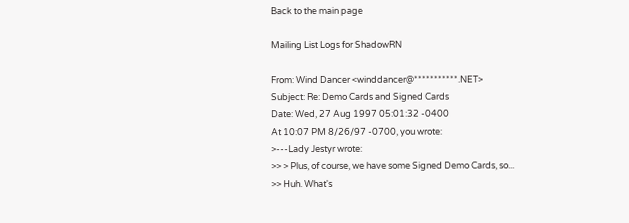Back to the main page

Mailing List Logs for ShadowRN

From: Wind Dancer <winddancer@***********.NET>
Subject: Re: Demo Cards and Signed Cards
Date: Wed, 27 Aug 1997 05:01:32 -0400
At 10:07 PM 8/26/97 -0700, you wrote:
>---Lady Jestyr wrote:
>> > Plus, of course, we have some Signed Demo Cards, so...
>> Huh. What's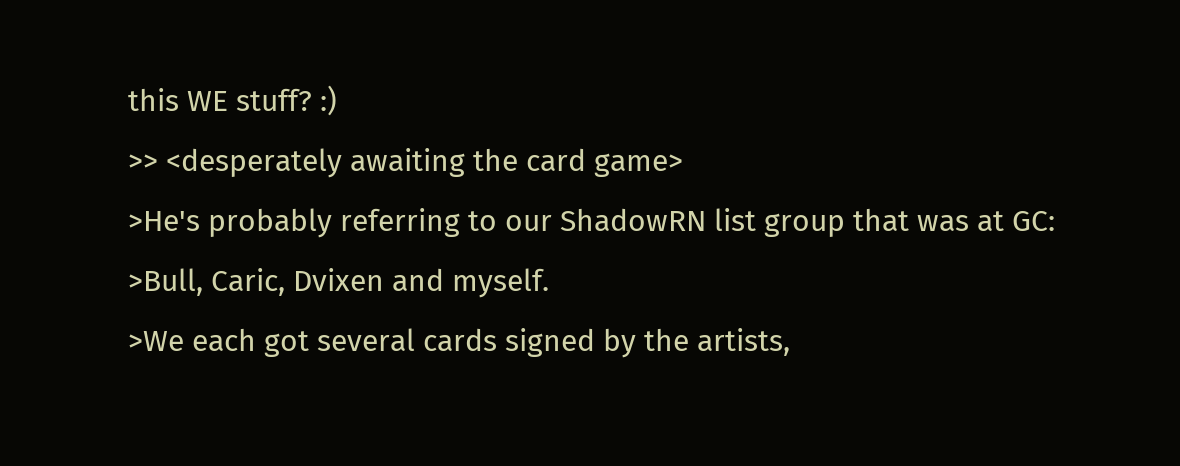this WE stuff? :)
>> <desperately awaiting the card game>
>He's probably referring to our ShadowRN list group that was at GC:
>Bull, Caric, Dvixen and myself.
>We each got several cards signed by the artists,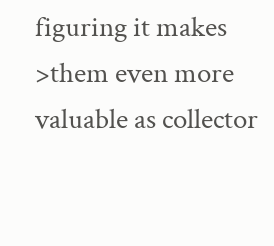figuring it makes
>them even more valuable as collector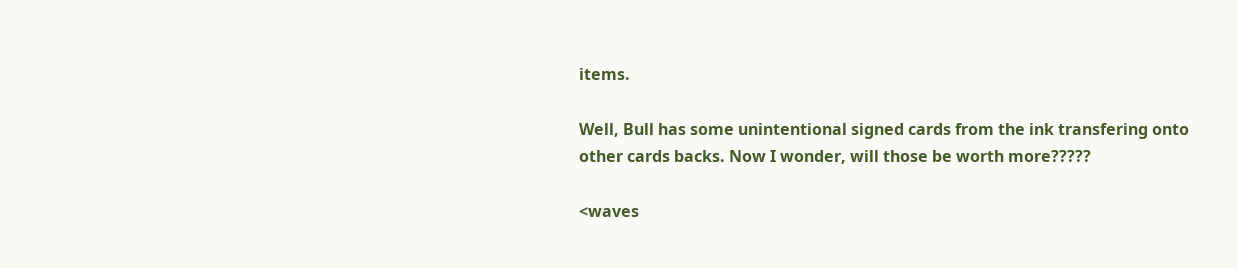items.

Well, Bull has some unintentional signed cards from the ink transfering onto
other cards backs. Now I wonder, will those be worth more?????

<waves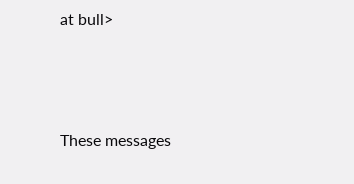at bull>



These messages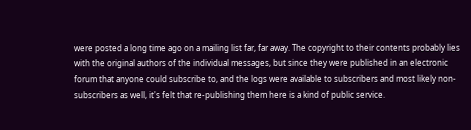were posted a long time ago on a mailing list far, far away. The copyright to their contents probably lies with the original authors of the individual messages, but since they were published in an electronic forum that anyone could subscribe to, and the logs were available to subscribers and most likely non-subscribers as well, it's felt that re-publishing them here is a kind of public service.